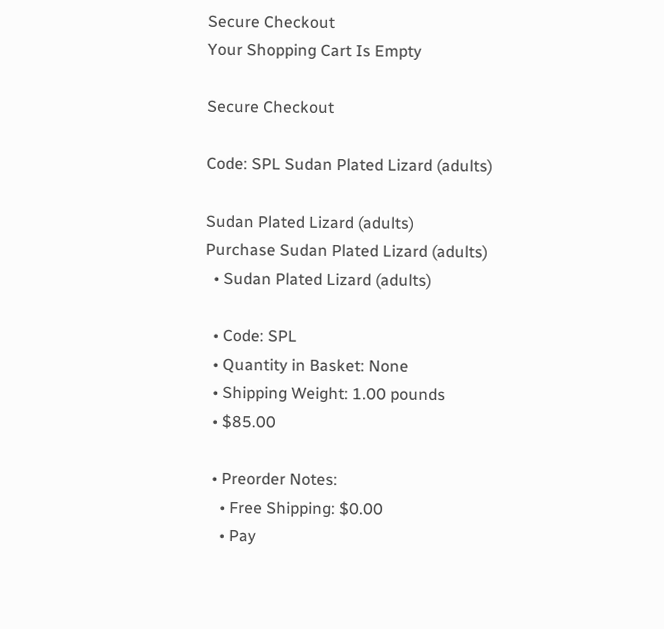Secure Checkout
Your Shopping Cart Is Empty

Secure Checkout

Code: SPL Sudan Plated Lizard (adults)

Sudan Plated Lizard (adults)
Purchase Sudan Plated Lizard (adults)
  • Sudan Plated Lizard (adults)

  • Code: SPL
  • Quantity in Basket: None
  • Shipping Weight: 1.00 pounds
  • $85.00

  • Preorder Notes:
    • Free Shipping: $0.00
    • Pay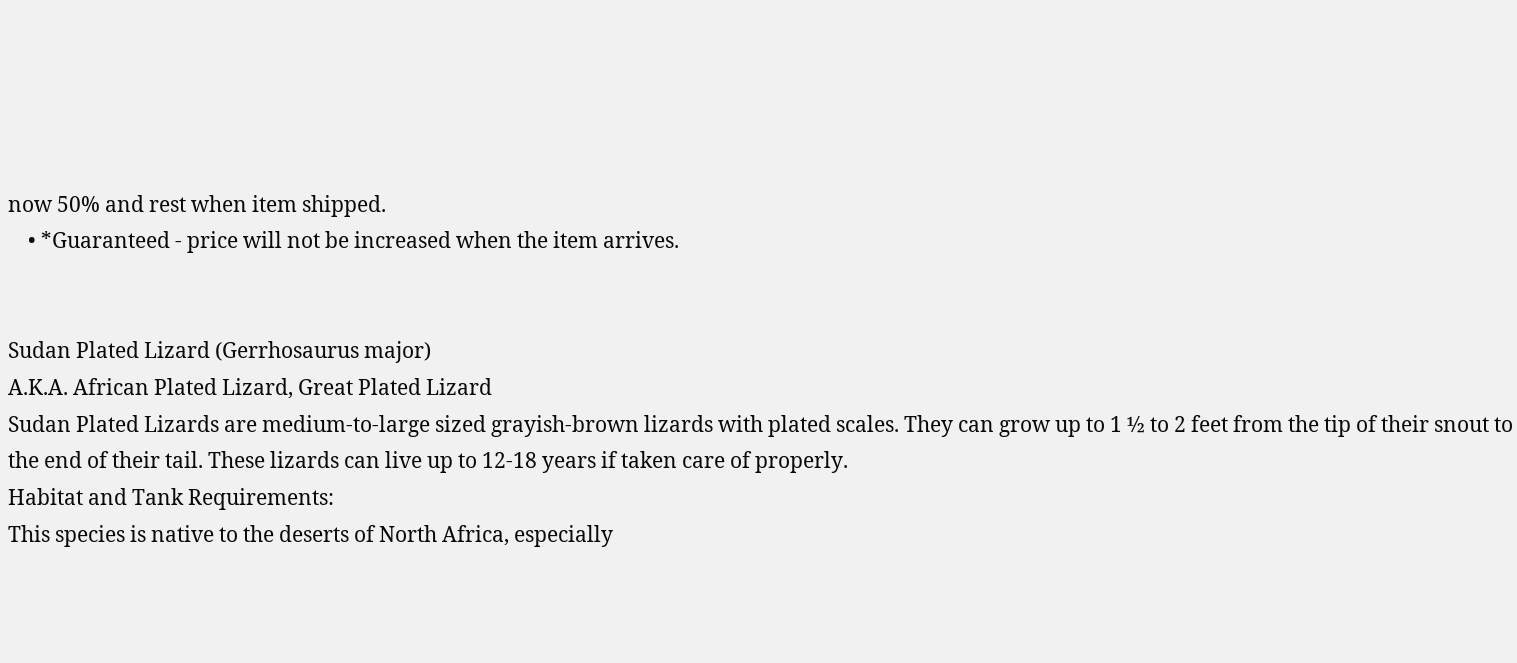now 50% and rest when item shipped.
    • *Guaranteed - price will not be increased when the item arrives.


Sudan Plated Lizard (Gerrhosaurus major)
A.K.A. African Plated Lizard, Great Plated Lizard
Sudan Plated Lizards are medium-to-large sized grayish-brown lizards with plated scales. They can grow up to 1 ½ to 2 feet from the tip of their snout to the end of their tail. These lizards can live up to 12-18 years if taken care of properly.
Habitat and Tank Requirements:
This species is native to the deserts of North Africa, especially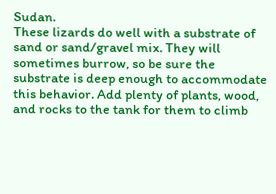Sudan.
These lizards do well with a substrate of sand or sand/gravel mix. They will sometimes burrow, so be sure the substrate is deep enough to accommodate this behavior. Add plenty of plants, wood, and rocks to the tank for them to climb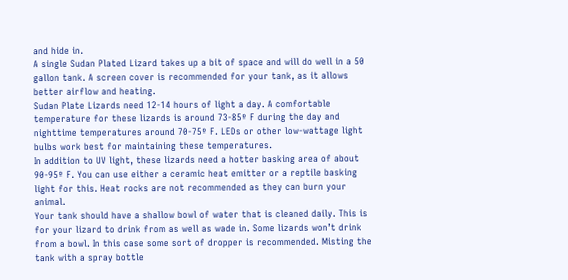and hide in.
A single Sudan Plated Lizard takes up a bit of space and will do well in a 50 gallon tank. A screen cover is recommended for your tank, as it allows better airflow and heating.
Sudan Plate Lizards need 12-14 hours of light a day. A comfortable temperature for these lizards is around 73-85º F during the day and nighttime temperatures around 70-75º F. LEDs or other low-wattage light bulbs work best for maintaining these temperatures.
In addition to UV light, these lizards need a hotter basking area of about 90-95º F. You can use either a ceramic heat emitter or a reptile basking light for this. Heat rocks are not recommended as they can burn your animal.
Your tank should have a shallow bowl of water that is cleaned daily. This is for your lizard to drink from as well as wade in. Some lizards won’t drink from a bowl. In this case some sort of dropper is recommended. Misting the tank with a spray bottle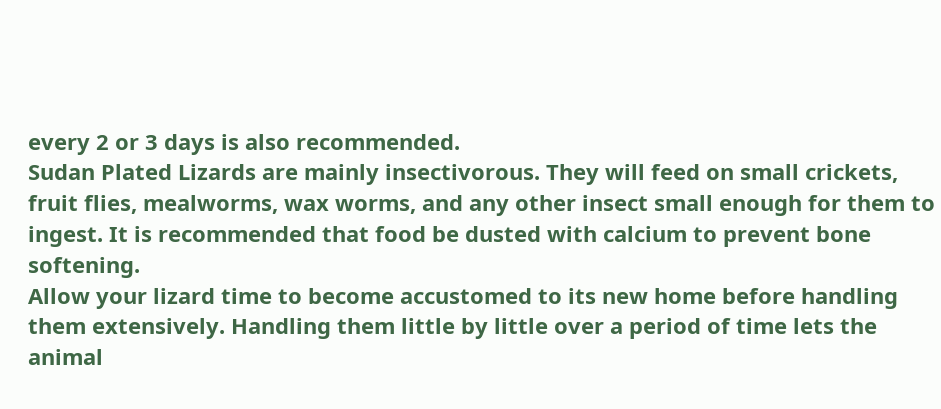every 2 or 3 days is also recommended.
Sudan Plated Lizards are mainly insectivorous. They will feed on small crickets, fruit flies, mealworms, wax worms, and any other insect small enough for them to ingest. It is recommended that food be dusted with calcium to prevent bone softening.
Allow your lizard time to become accustomed to its new home before handling them extensively. Handling them little by little over a period of time lets the animal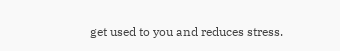get used to you and reduces stress.